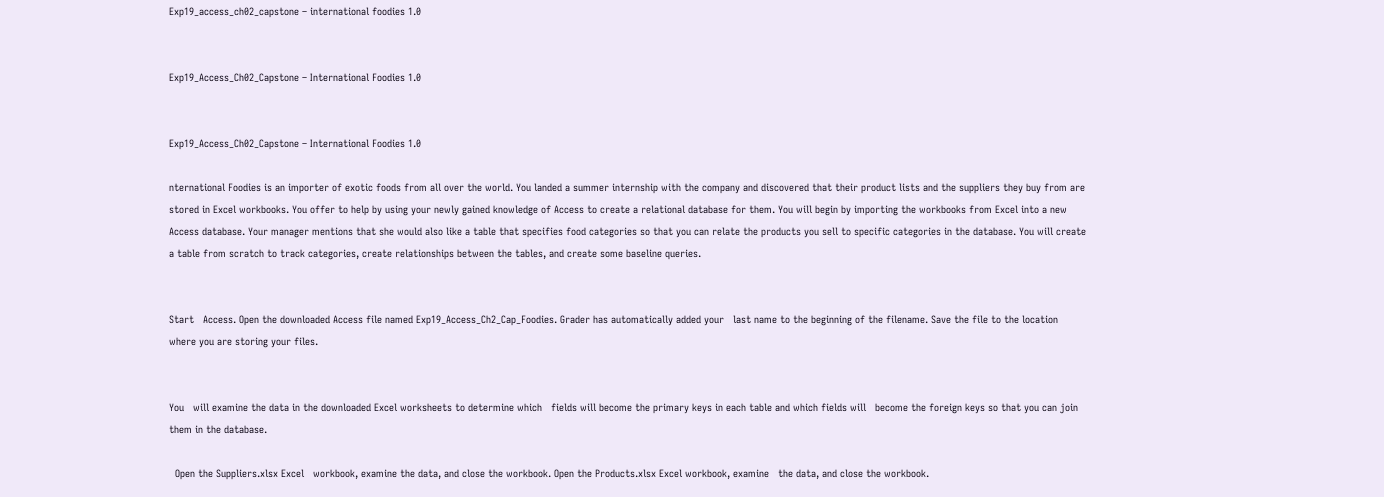Exp19_access_ch02_capstone – international foodies 1.0


Exp19_Access_Ch02_Capstone – International Foodies 1.0


Exp19_Access_Ch02_Capstone – International Foodies 1.0

nternational Foodies is an importer of exotic foods from all over the world. You landed a summer internship with the company and discovered that their product lists and the suppliers they buy from are stored in Excel workbooks. You offer to help by using your newly gained knowledge of Access to create a relational database for them. You will begin by importing the workbooks from Excel into a new Access database. Your manager mentions that she would also like a table that specifies food categories so that you can relate the products you sell to specific categories in the database. You will create a table from scratch to track categories, create relationships between the tables, and create some baseline queries.


Start   Access. Open the downloaded Access file named Exp19_Access_Ch2_Cap_Foodies. Grader has automatically added your   last name to the beginning of the filename. Save the file to the location   where you are storing your files.


You   will examine the data in the downloaded Excel worksheets to determine which   fields will become the primary keys in each table and which fields will   become the foreign keys so that you can join them in the database.

  Open the Suppliers.xlsx Excel   workbook, examine the data, and close the workbook. Open the Products.xlsx Excel workbook, examine   the data, and close the workbook.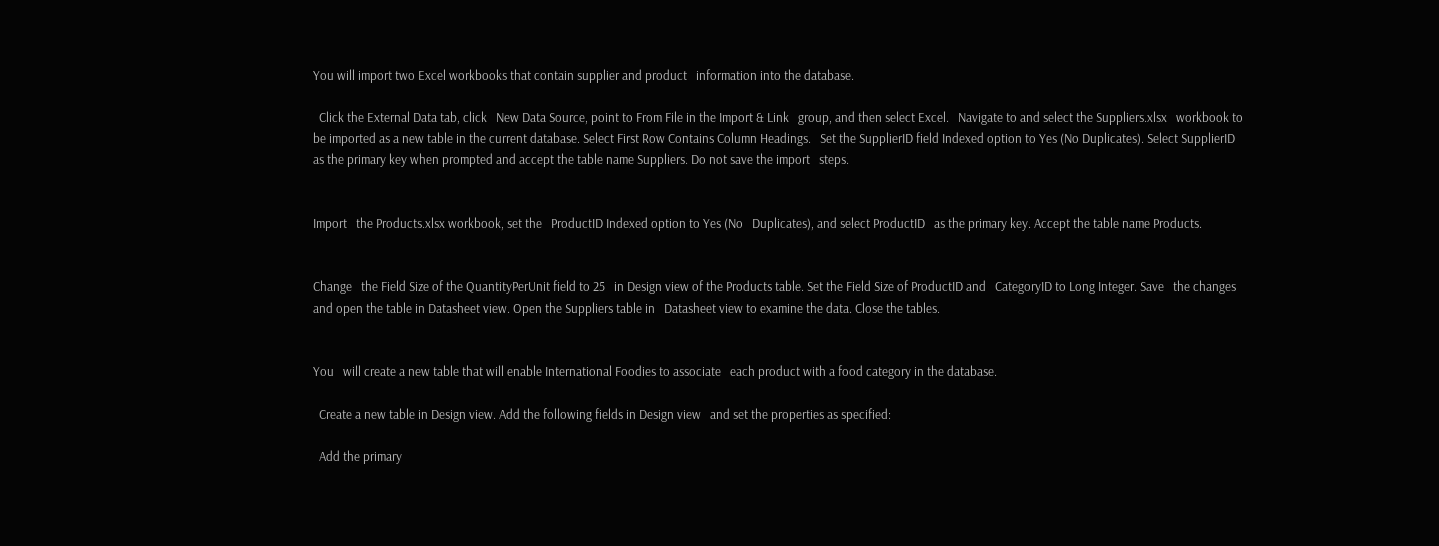You will import two Excel workbooks that contain supplier and product   information into the database.

  Click the External Data tab, click   New Data Source, point to From File in the Import & Link   group, and then select Excel.   Navigate to and select the Suppliers.xlsx   workbook to be imported as a new table in the current database. Select First Row Contains Column Headings.   Set the SupplierID field Indexed option to Yes (No Duplicates). Select SupplierID   as the primary key when prompted and accept the table name Suppliers. Do not save the import   steps.


Import   the Products.xlsx workbook, set the   ProductID Indexed option to Yes (No   Duplicates), and select ProductID   as the primary key. Accept the table name Products.


Change   the Field Size of the QuantityPerUnit field to 25   in Design view of the Products table. Set the Field Size of ProductID and   CategoryID to Long Integer. Save   the changes and open the table in Datasheet view. Open the Suppliers table in   Datasheet view to examine the data. Close the tables.


You   will create a new table that will enable International Foodies to associate   each product with a food category in the database.

  Create a new table in Design view. Add the following fields in Design view   and set the properties as specified:

  Add the primary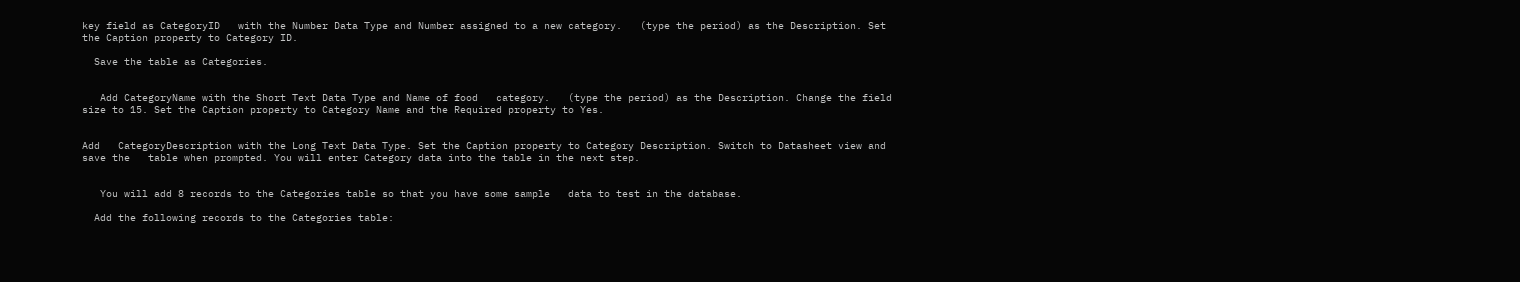key field as CategoryID   with the Number Data Type and Number assigned to a new category.   (type the period) as the Description. Set the Caption property to Category ID.

  Save the table as Categories.


   Add CategoryName with the Short Text Data Type and Name of food   category.   (type the period) as the Description. Change the field size to 15. Set the Caption property to Category Name and the Required property to Yes.


Add   CategoryDescription with the Long Text Data Type. Set the Caption property to Category Description. Switch to Datasheet view and save the   table when prompted. You will enter Category data into the table in the next step.


   You will add 8 records to the Categories table so that you have some sample   data to test in the database.

  Add the following records to the Categories table: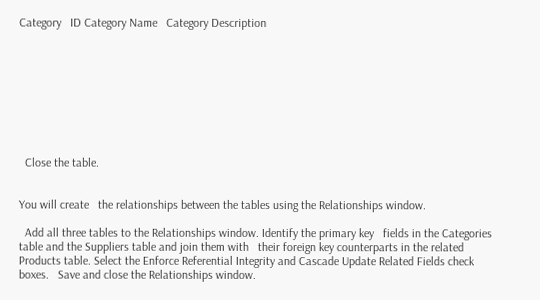Category   ID Category Name   Category Description









  Close the table.


You will create   the relationships between the tables using the Relationships window.

  Add all three tables to the Relationships window. Identify the primary key   fields in the Categories table and the Suppliers table and join them with   their foreign key counterparts in the related Products table. Select the Enforce Referential Integrity and Cascade Update Related Fields check boxes.   Save and close the Relationships window.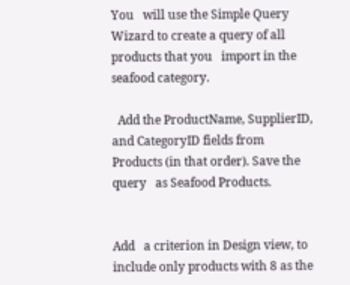You   will use the Simple Query Wizard to create a query of all products that you   import in the seafood category.

  Add the ProductName, SupplierID, and CategoryID fields from Products (in that order). Save the query   as Seafood Products.


Add   a criterion in Design view, to include only products with 8 as the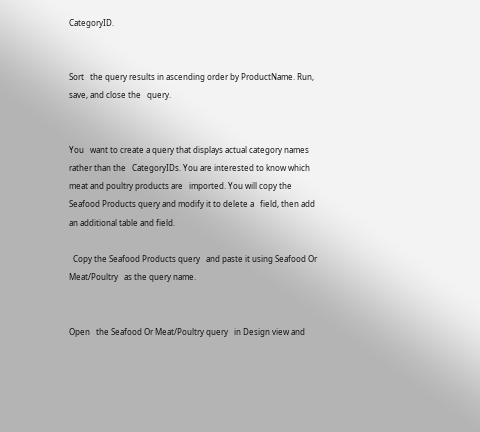CategoryID.


Sort   the query results in ascending order by ProductName. Run, save, and close the   query.


You   want to create a query that displays actual category names rather than the   CategoryIDs. You are interested to know which meat and poultry products are   imported. You will copy the Seafood Products query and modify it to delete a   field, then add an additional table and field.

  Copy the Seafood Products query   and paste it using Seafood Or Meat/Poultry   as the query name.


Open   the Seafood Or Meat/Poultry query   in Design view and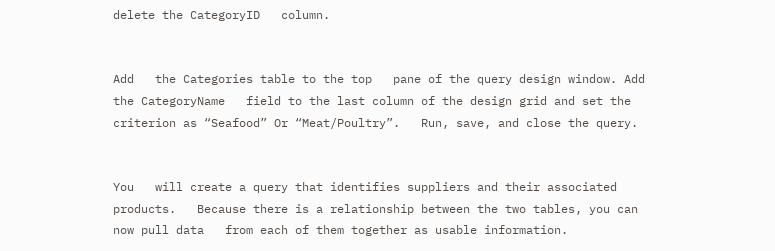delete the CategoryID   column.


Add   the Categories table to the top   pane of the query design window. Add the CategoryName   field to the last column of the design grid and set the criterion as “Seafood” Or “Meat/Poultry”.   Run, save, and close the query.


You   will create a query that identifies suppliers and their associated products.   Because there is a relationship between the two tables, you can now pull data   from each of them together as usable information.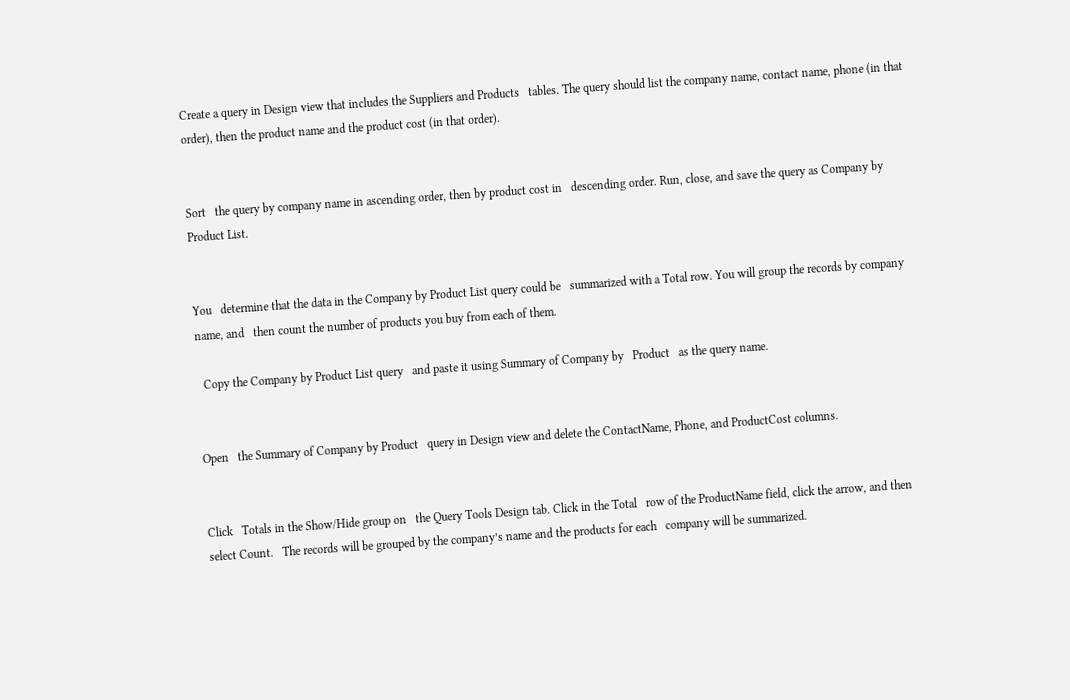Create a query in Design view that includes the Suppliers and Products   tables. The query should list the company name, contact name, phone (in that   order), then the product name and the product cost (in that order).


Sort   the query by company name in ascending order, then by product cost in   descending order. Run, close, and save the query as Company by Product List.


You   determine that the data in the Company by Product List query could be   summarized with a Total row. You will group the records by company name, and   then count the number of products you buy from each of them.

  Copy the Company by Product List query   and paste it using Summary of Company by   Product   as the query name.


Open   the Summary of Company by Product   query in Design view and delete the ContactName, Phone, and ProductCost columns.


Click   Totals in the Show/Hide group on   the Query Tools Design tab. Click in the Total   row of the ProductName field, click the arrow, and then select Count.   The records will be grouped by the company’s name and the products for each   company will be summarized.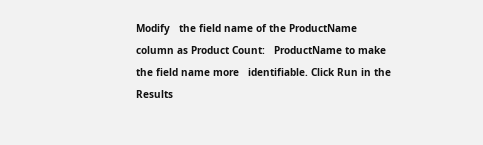Modify   the field name of the ProductName column as Product Count:   ProductName to make the field name more   identifiable. Click Run in the   Results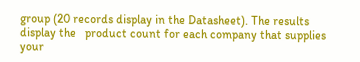group (20 records display in the Datasheet). The results display the   product count for each company that supplies your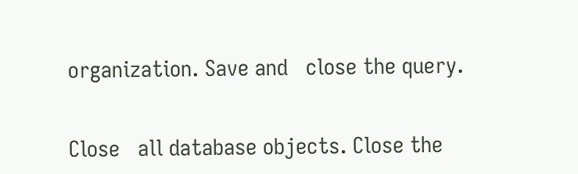organization. Save and   close the query.


Close   all database objects. Close the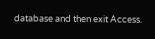database and then exit Access.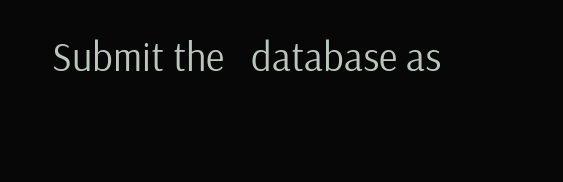Submit the   database as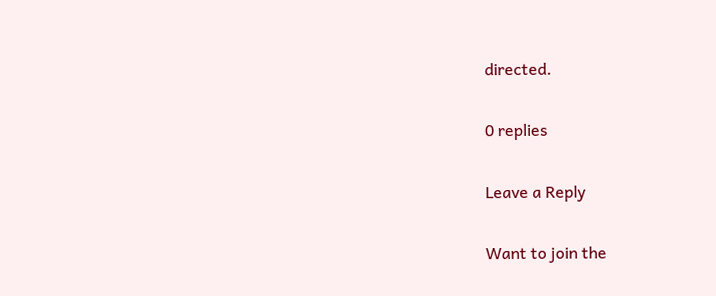directed.

0 replies

Leave a Reply

Want to join the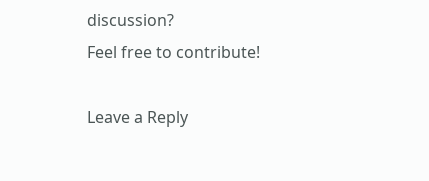discussion?
Feel free to contribute!

Leave a Reply